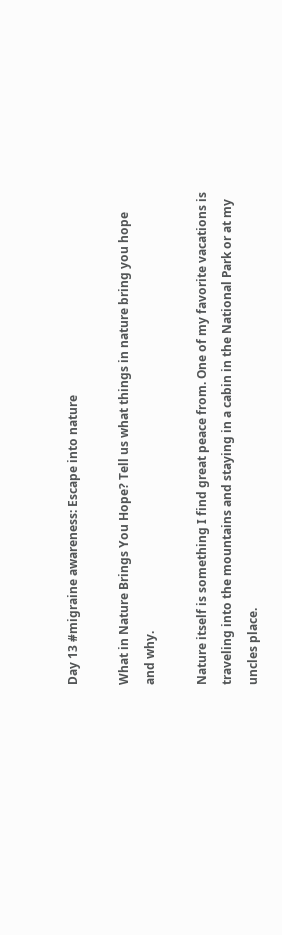Day 13 #migraine awareness: Escape into nature

What in Nature Brings You Hope? Tell us what things in nature bring you hope and why.

Nature itself is something I find great peace from. One of my favorite vacations is traveling into the mountains and staying in a cabin in the National Park or at my uncles place.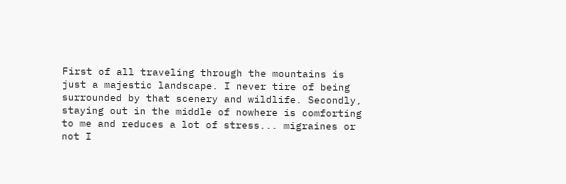First of all traveling through the mountains is just a majestic landscape. I never tire of being surrounded by that scenery and wildlife. Secondly, staying out in the middle of nowhere is comforting to me and reduces a lot of stress... migraines or not I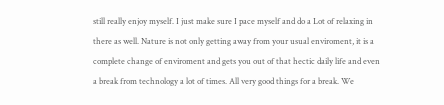still really enjoy myself. I just make sure I pace myself and do a Lot of relaxing in there as well. Nature is not only getting away from your usual enviroment, it is a complete change of enviroment and gets you out of that hectic daily life and even a break from technology a lot of times. All very good things for a break. We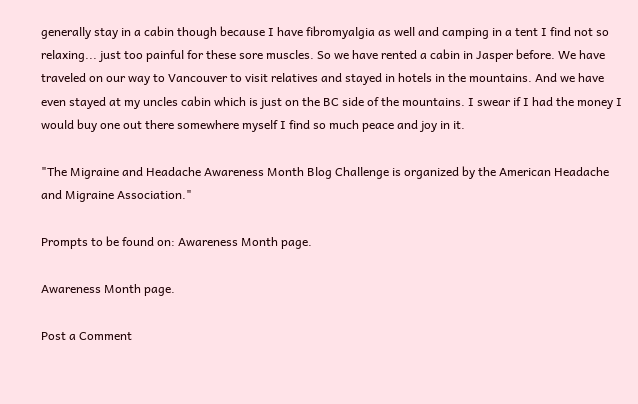generally stay in a cabin though because I have fibromyalgia as well and camping in a tent I find not so relaxing... just too painful for these sore muscles. So we have rented a cabin in Jasper before. We have traveled on our way to Vancouver to visit relatives and stayed in hotels in the mountains. And we have even stayed at my uncles cabin which is just on the BC side of the mountains. I swear if I had the money I would buy one out there somewhere myself I find so much peace and joy in it.

"The Migraine and Headache Awareness Month Blog Challenge is organized by the American Headache and Migraine Association."

Prompts to be found on: Awareness Month page.

Awareness Month page.

Post a Comment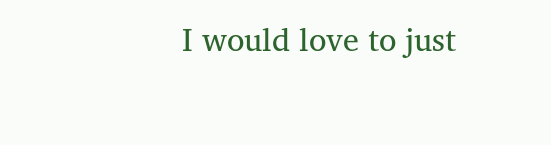I would love to just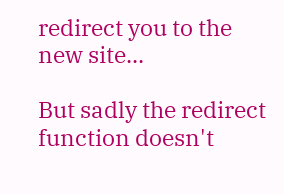redirect you to the new site...

But sadly the redirect function doesn't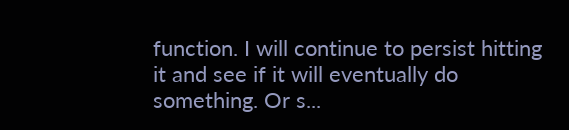function. I will continue to persist hitting it and see if it will eventually do something. Or s...